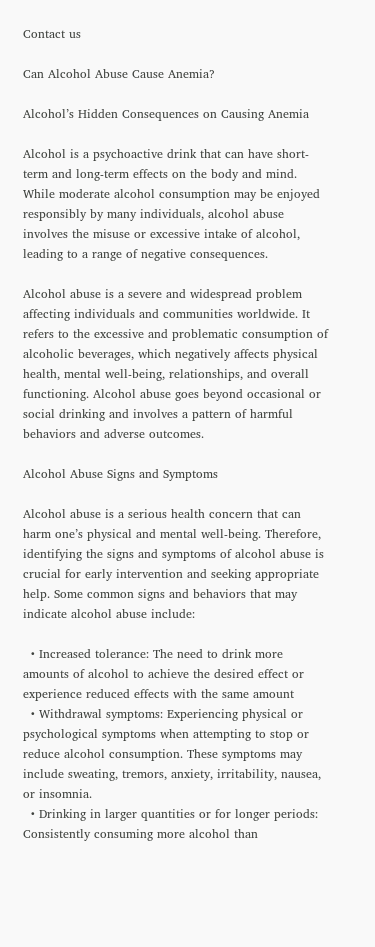Contact us

Can Alcohol Abuse Cause Anemia?

Alcohol’s Hidden Consequences on Causing Anemia

Alcohol is a psychoactive drink that can have short-term and long-term effects on the body and mind. While moderate alcohol consumption may be enjoyed responsibly by many individuals, alcohol abuse involves the misuse or excessive intake of alcohol, leading to a range of negative consequences.

Alcohol abuse is a severe and widespread problem affecting individuals and communities worldwide. It refers to the excessive and problematic consumption of alcoholic beverages, which negatively affects physical health, mental well-being, relationships, and overall functioning. Alcohol abuse goes beyond occasional or social drinking and involves a pattern of harmful behaviors and adverse outcomes.

Alcohol Abuse Signs and Symptoms

Alcohol abuse is a serious health concern that can harm one’s physical and mental well-being. Therefore, identifying the signs and symptoms of alcohol abuse is crucial for early intervention and seeking appropriate help. Some common signs and behaviors that may indicate alcohol abuse include:

  • Increased tolerance: The need to drink more amounts of alcohol to achieve the desired effect or experience reduced effects with the same amount
  • Withdrawal symptoms: Experiencing physical or psychological symptoms when attempting to stop or reduce alcohol consumption. These symptoms may include sweating, tremors, anxiety, irritability, nausea, or insomnia.
  • Drinking in larger quantities or for longer periods: Consistently consuming more alcohol than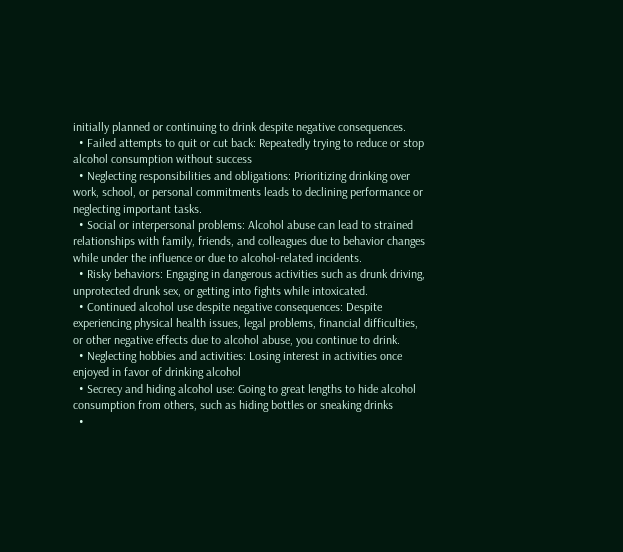initially planned or continuing to drink despite negative consequences.
  • Failed attempts to quit or cut back: Repeatedly trying to reduce or stop alcohol consumption without success
  • Neglecting responsibilities and obligations: Prioritizing drinking over work, school, or personal commitments leads to declining performance or neglecting important tasks.
  • Social or interpersonal problems: Alcohol abuse can lead to strained relationships with family, friends, and colleagues due to behavior changes while under the influence or due to alcohol-related incidents.
  • Risky behaviors: Engaging in dangerous activities such as drunk driving, unprotected drunk sex, or getting into fights while intoxicated.
  • Continued alcohol use despite negative consequences: Despite experiencing physical health issues, legal problems, financial difficulties, or other negative effects due to alcohol abuse, you continue to drink.
  • Neglecting hobbies and activities: Losing interest in activities once enjoyed in favor of drinking alcohol
  • Secrecy and hiding alcohol use: Going to great lengths to hide alcohol consumption from others, such as hiding bottles or sneaking drinks
  •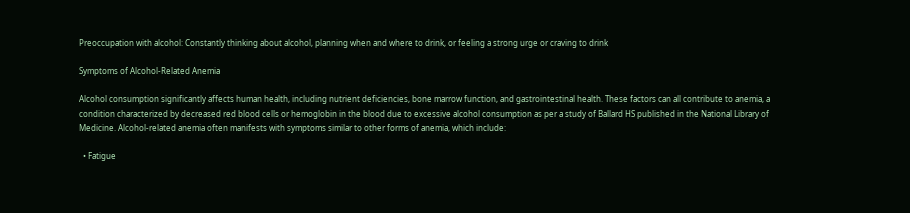Preoccupation with alcohol: Constantly thinking about alcohol, planning when and where to drink, or feeling a strong urge or craving to drink

Symptoms of Alcohol-Related Anemia

Alcohol consumption significantly affects human health, including nutrient deficiencies, bone marrow function, and gastrointestinal health. These factors can all contribute to anemia, a condition characterized by decreased red blood cells or hemoglobin in the blood due to excessive alcohol consumption as per a study of Ballard HS published in the National Library of Medicine. Alcohol-related anemia often manifests with symptoms similar to other forms of anemia, which include:

  • Fatigue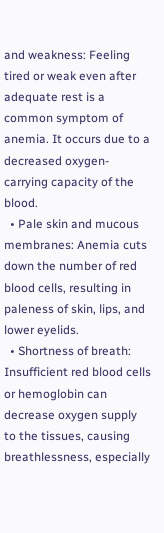and weakness: Feeling tired or weak even after adequate rest is a common symptom of anemia. It occurs due to a decreased oxygen-carrying capacity of the blood.
  • Pale skin and mucous membranes: Anemia cuts down the number of red blood cells, resulting in paleness of skin, lips, and lower eyelids.
  • Shortness of breath: Insufficient red blood cells or hemoglobin can decrease oxygen supply to the tissues, causing breathlessness, especially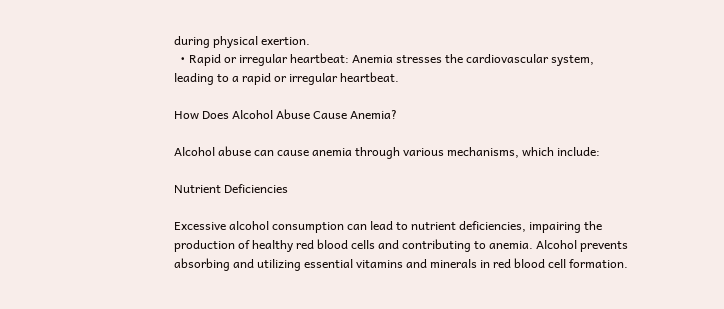during physical exertion.
  • Rapid or irregular heartbeat: Anemia stresses the cardiovascular system, leading to a rapid or irregular heartbeat.

How Does Alcohol Abuse Cause Anemia?

Alcohol abuse can cause anemia through various mechanisms, which include:

Nutrient Deficiencies

Excessive alcohol consumption can lead to nutrient deficiencies, impairing the production of healthy red blood cells and contributing to anemia. Alcohol prevents absorbing and utilizing essential vitamins and minerals in red blood cell formation.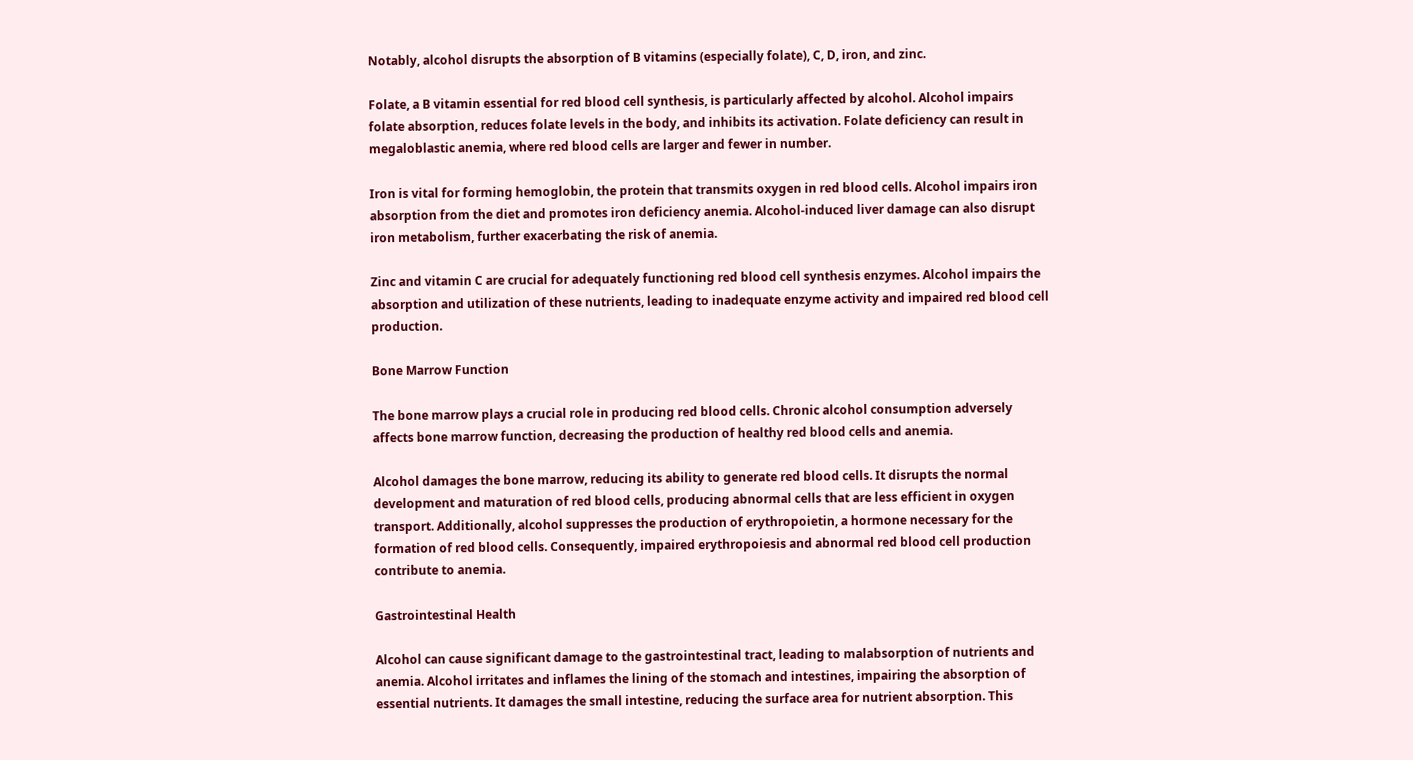Notably, alcohol disrupts the absorption of B vitamins (especially folate), C, D, iron, and zinc.

Folate, a B vitamin essential for red blood cell synthesis, is particularly affected by alcohol. Alcohol impairs folate absorption, reduces folate levels in the body, and inhibits its activation. Folate deficiency can result in megaloblastic anemia, where red blood cells are larger and fewer in number.

Iron is vital for forming hemoglobin, the protein that transmits oxygen in red blood cells. Alcohol impairs iron absorption from the diet and promotes iron deficiency anemia. Alcohol-induced liver damage can also disrupt iron metabolism, further exacerbating the risk of anemia.

Zinc and vitamin C are crucial for adequately functioning red blood cell synthesis enzymes. Alcohol impairs the absorption and utilization of these nutrients, leading to inadequate enzyme activity and impaired red blood cell production.

Bone Marrow Function

The bone marrow plays a crucial role in producing red blood cells. Chronic alcohol consumption adversely affects bone marrow function, decreasing the production of healthy red blood cells and anemia.

Alcohol damages the bone marrow, reducing its ability to generate red blood cells. It disrupts the normal development and maturation of red blood cells, producing abnormal cells that are less efficient in oxygen transport. Additionally, alcohol suppresses the production of erythropoietin, a hormone necessary for the formation of red blood cells. Consequently, impaired erythropoiesis and abnormal red blood cell production contribute to anemia.

Gastrointestinal Health

Alcohol can cause significant damage to the gastrointestinal tract, leading to malabsorption of nutrients and anemia. Alcohol irritates and inflames the lining of the stomach and intestines, impairing the absorption of essential nutrients. It damages the small intestine, reducing the surface area for nutrient absorption. This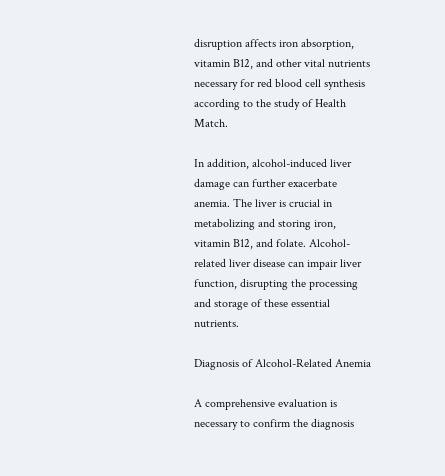disruption affects iron absorption, vitamin B12, and other vital nutrients necessary for red blood cell synthesis according to the study of Health Match.

In addition, alcohol-induced liver damage can further exacerbate anemia. The liver is crucial in metabolizing and storing iron, vitamin B12, and folate. Alcohol-related liver disease can impair liver function, disrupting the processing and storage of these essential nutrients.

Diagnosis of Alcohol-Related Anemia

A comprehensive evaluation is necessary to confirm the diagnosis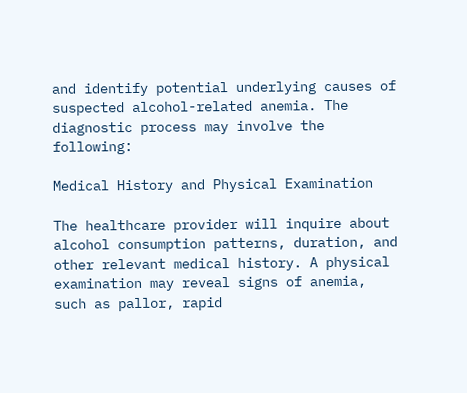and identify potential underlying causes of suspected alcohol-related anemia. The diagnostic process may involve the following:

Medical History and Physical Examination

The healthcare provider will inquire about alcohol consumption patterns, duration, and other relevant medical history. A physical examination may reveal signs of anemia, such as pallor, rapid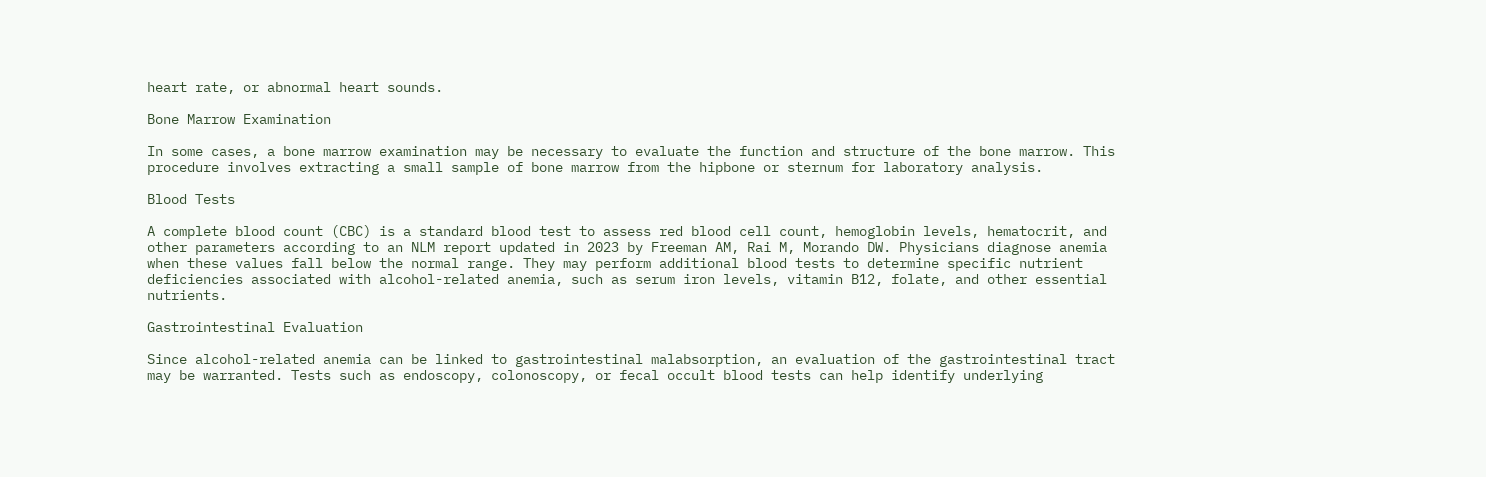heart rate, or abnormal heart sounds.

Bone Marrow Examination

In some cases, a bone marrow examination may be necessary to evaluate the function and structure of the bone marrow. This procedure involves extracting a small sample of bone marrow from the hipbone or sternum for laboratory analysis.

Blood Tests

A complete blood count (CBC) is a standard blood test to assess red blood cell count, hemoglobin levels, hematocrit, and other parameters according to an NLM report updated in 2023 by Freeman AM, Rai M, Morando DW. Physicians diagnose anemia when these values fall below the normal range. They may perform additional blood tests to determine specific nutrient deficiencies associated with alcohol-related anemia, such as serum iron levels, vitamin B12, folate, and other essential nutrients.

Gastrointestinal Evaluation

Since alcohol-related anemia can be linked to gastrointestinal malabsorption, an evaluation of the gastrointestinal tract may be warranted. Tests such as endoscopy, colonoscopy, or fecal occult blood tests can help identify underlying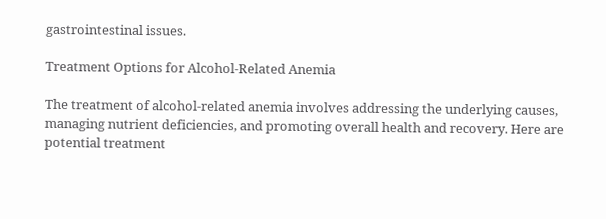gastrointestinal issues.

Treatment Options for Alcohol-Related Anemia

The treatment of alcohol-related anemia involves addressing the underlying causes, managing nutrient deficiencies, and promoting overall health and recovery. Here are potential treatment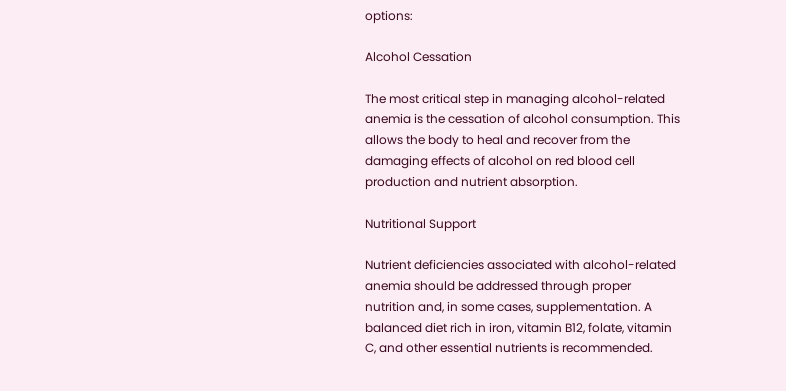options:

Alcohol Cessation

The most critical step in managing alcohol-related anemia is the cessation of alcohol consumption. This allows the body to heal and recover from the damaging effects of alcohol on red blood cell production and nutrient absorption.

Nutritional Support

Nutrient deficiencies associated with alcohol-related anemia should be addressed through proper nutrition and, in some cases, supplementation. A balanced diet rich in iron, vitamin B12, folate, vitamin C, and other essential nutrients is recommended.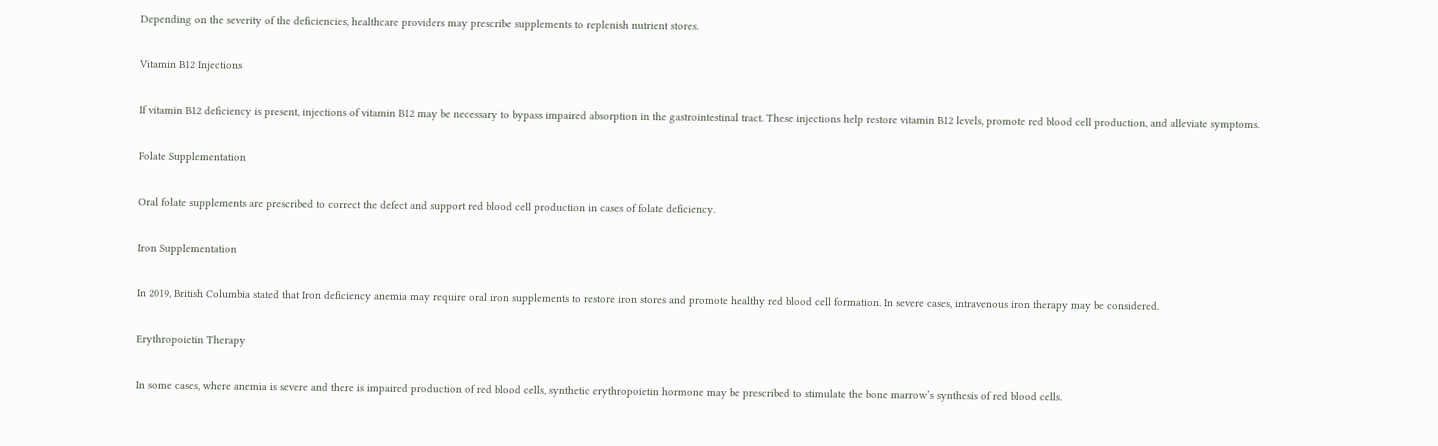Depending on the severity of the deficiencies, healthcare providers may prescribe supplements to replenish nutrient stores.

Vitamin B12 Injections

If vitamin B12 deficiency is present, injections of vitamin B12 may be necessary to bypass impaired absorption in the gastrointestinal tract. These injections help restore vitamin B12 levels, promote red blood cell production, and alleviate symptoms.

Folate Supplementation

Oral folate supplements are prescribed to correct the defect and support red blood cell production in cases of folate deficiency.

Iron Supplementation

In 2019, British Columbia stated that Iron deficiency anemia may require oral iron supplements to restore iron stores and promote healthy red blood cell formation. In severe cases, intravenous iron therapy may be considered.

Erythropoietin Therapy

In some cases, where anemia is severe and there is impaired production of red blood cells, synthetic erythropoietin hormone may be prescribed to stimulate the bone marrow’s synthesis of red blood cells.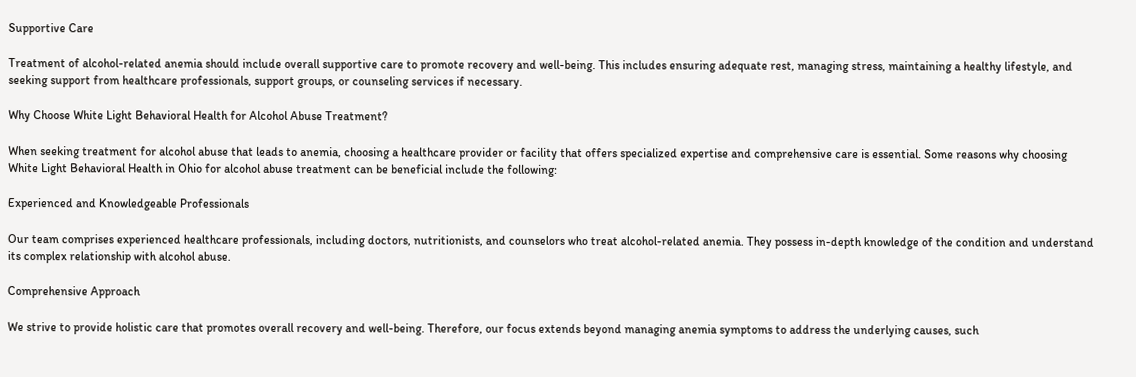Supportive Care

Treatment of alcohol-related anemia should include overall supportive care to promote recovery and well-being. This includes ensuring adequate rest, managing stress, maintaining a healthy lifestyle, and seeking support from healthcare professionals, support groups, or counseling services if necessary.

Why Choose White Light Behavioral Health for Alcohol Abuse Treatment?

When seeking treatment for alcohol abuse that leads to anemia, choosing a healthcare provider or facility that offers specialized expertise and comprehensive care is essential. Some reasons why choosing White Light Behavioral Health in Ohio for alcohol abuse treatment can be beneficial include the following:

Experienced and Knowledgeable Professionals

Our team comprises experienced healthcare professionals, including doctors, nutritionists, and counselors who treat alcohol-related anemia. They possess in-depth knowledge of the condition and understand its complex relationship with alcohol abuse.

Comprehensive Approach

We strive to provide holistic care that promotes overall recovery and well-being. Therefore, our focus extends beyond managing anemia symptoms to address the underlying causes, such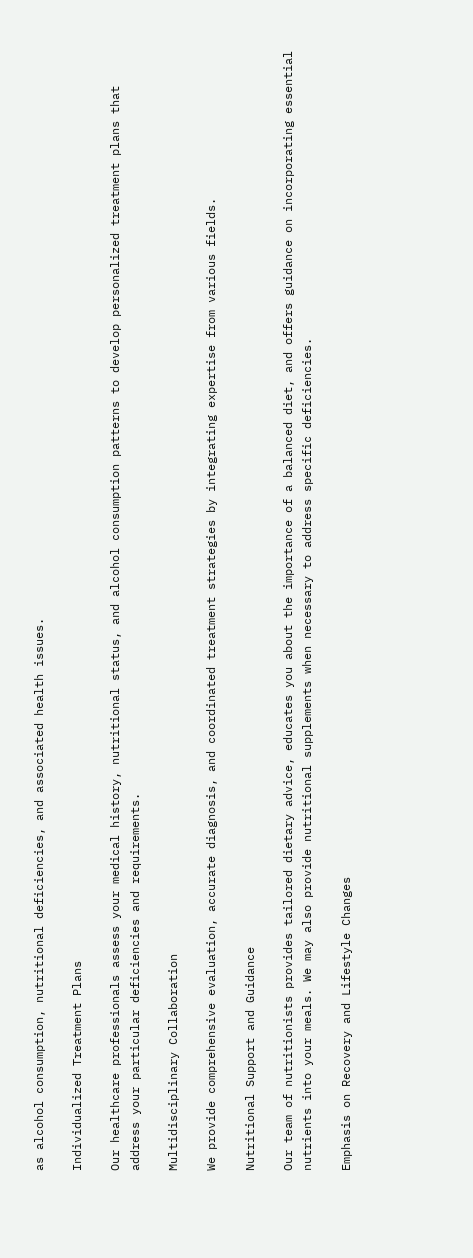as alcohol consumption, nutritional deficiencies, and associated health issues.

Individualized Treatment Plans

Our healthcare professionals assess your medical history, nutritional status, and alcohol consumption patterns to develop personalized treatment plans that address your particular deficiencies and requirements.

Multidisciplinary Collaboration

We provide comprehensive evaluation, accurate diagnosis, and coordinated treatment strategies by integrating expertise from various fields.

Nutritional Support and Guidance

Our team of nutritionists provides tailored dietary advice, educates you about the importance of a balanced diet, and offers guidance on incorporating essential nutrients into your meals. We may also provide nutritional supplements when necessary to address specific deficiencies.

Emphasis on Recovery and Lifestyle Changes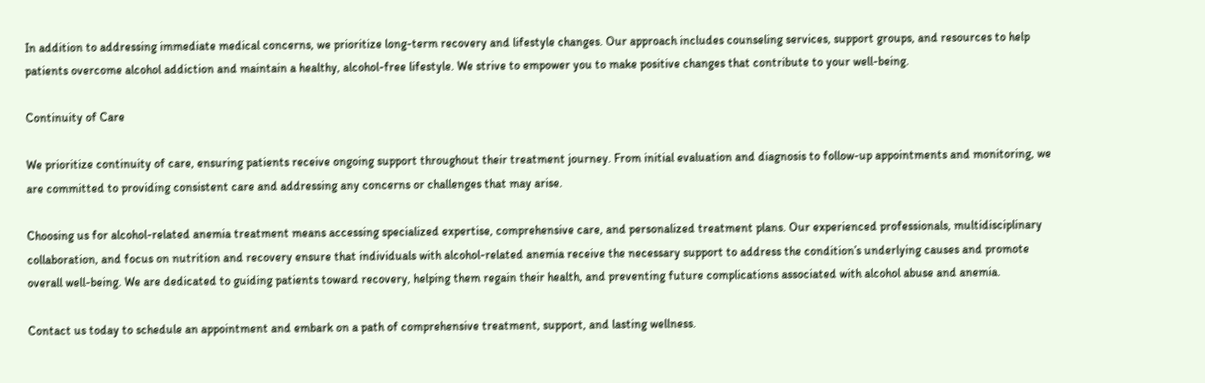In addition to addressing immediate medical concerns, we prioritize long-term recovery and lifestyle changes. Our approach includes counseling services, support groups, and resources to help patients overcome alcohol addiction and maintain a healthy, alcohol-free lifestyle. We strive to empower you to make positive changes that contribute to your well-being.

Continuity of Care

We prioritize continuity of care, ensuring patients receive ongoing support throughout their treatment journey. From initial evaluation and diagnosis to follow-up appointments and monitoring, we are committed to providing consistent care and addressing any concerns or challenges that may arise.

Choosing us for alcohol-related anemia treatment means accessing specialized expertise, comprehensive care, and personalized treatment plans. Our experienced professionals, multidisciplinary collaboration, and focus on nutrition and recovery ensure that individuals with alcohol-related anemia receive the necessary support to address the condition’s underlying causes and promote overall well-being. We are dedicated to guiding patients toward recovery, helping them regain their health, and preventing future complications associated with alcohol abuse and anemia.

Contact us today to schedule an appointment and embark on a path of comprehensive treatment, support, and lasting wellness.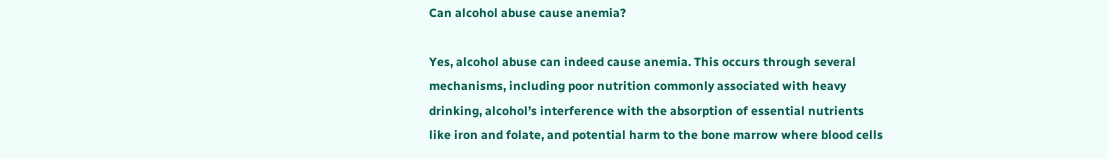Can alcohol abuse cause anemia?

Yes, alcohol abuse can indeed cause anemia. This occurs through several mechanisms, including poor nutrition commonly associated with heavy drinking, alcohol’s interference with the absorption of essential nutrients like iron and folate, and potential harm to the bone marrow where blood cells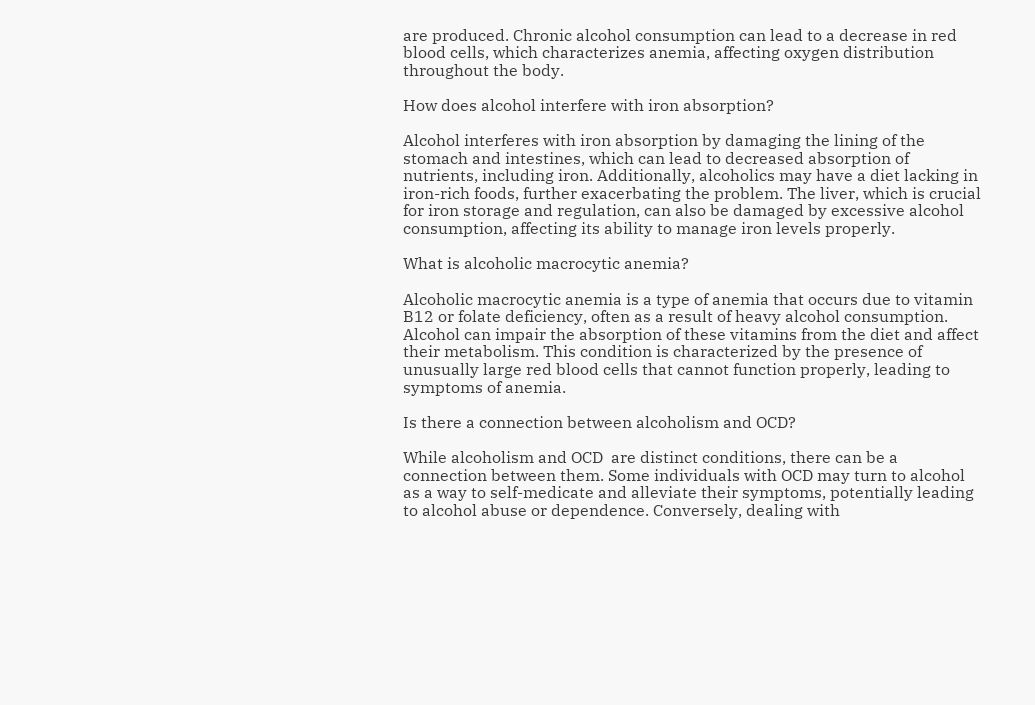are produced. Chronic alcohol consumption can lead to a decrease in red blood cells, which characterizes anemia, affecting oxygen distribution throughout the body.

How does alcohol interfere with iron absorption?

Alcohol interferes with iron absorption by damaging the lining of the stomach and intestines, which can lead to decreased absorption of nutrients, including iron. Additionally, alcoholics may have a diet lacking in iron-rich foods, further exacerbating the problem. The liver, which is crucial for iron storage and regulation, can also be damaged by excessive alcohol consumption, affecting its ability to manage iron levels properly.

What is alcoholic macrocytic anemia?

Alcoholic macrocytic anemia is a type of anemia that occurs due to vitamin B12 or folate deficiency, often as a result of heavy alcohol consumption. Alcohol can impair the absorption of these vitamins from the diet and affect their metabolism. This condition is characterized by the presence of unusually large red blood cells that cannot function properly, leading to symptoms of anemia.

Is there a connection between alcoholism and OCD?

While alcoholism and OCD  are distinct conditions, there can be a connection between them. Some individuals with OCD may turn to alcohol as a way to self-medicate and alleviate their symptoms, potentially leading to alcohol abuse or dependence. Conversely, dealing with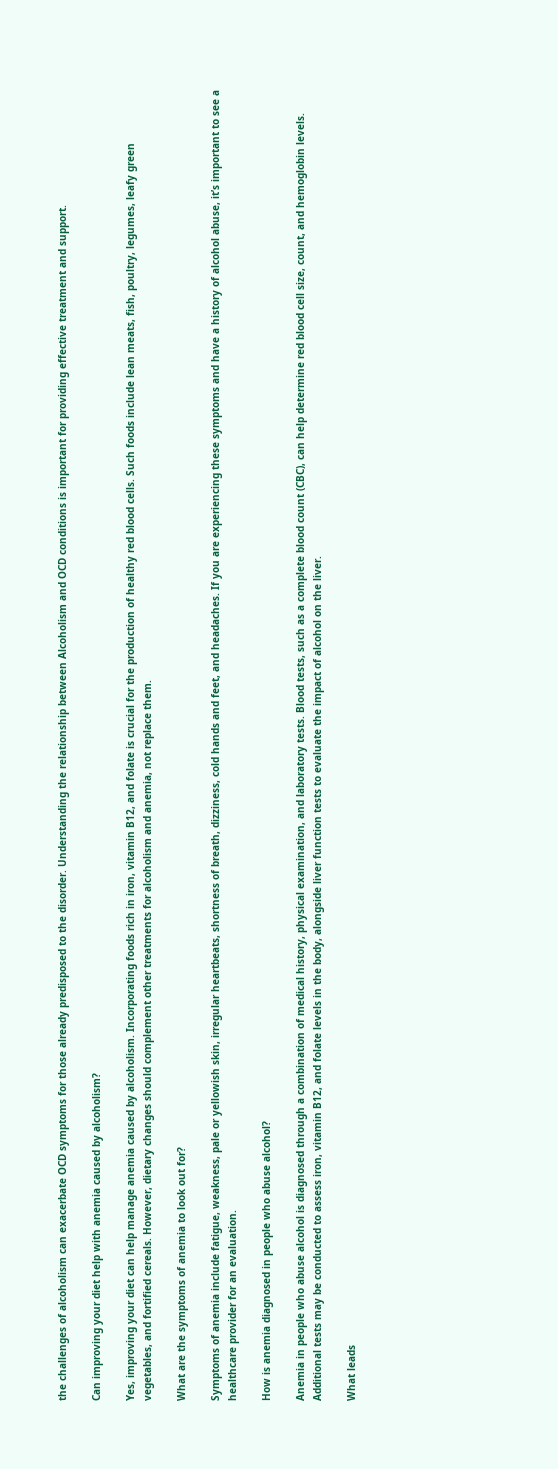the challenges of alcoholism can exacerbate OCD symptoms for those already predisposed to the disorder. Understanding the relationship between Alcoholism and OCD conditions is important for providing effective treatment and support.

Can improving your diet help with anemia caused by alcoholism?

Yes, improving your diet can help manage anemia caused by alcoholism. Incorporating foods rich in iron, vitamin B12, and folate is crucial for the production of healthy red blood cells. Such foods include lean meats, fish, poultry, legumes, leafy green vegetables, and fortified cereals. However, dietary changes should complement other treatments for alcoholism and anemia, not replace them.

What are the symptoms of anemia to look out for?

Symptoms of anemia include fatigue, weakness, pale or yellowish skin, irregular heartbeats, shortness of breath, dizziness, cold hands and feet, and headaches. If you are experiencing these symptoms and have a history of alcohol abuse, it’s important to see a healthcare provider for an evaluation.

How is anemia diagnosed in people who abuse alcohol?

Anemia in people who abuse alcohol is diagnosed through a combination of medical history, physical examination, and laboratory tests. Blood tests, such as a complete blood count (CBC), can help determine red blood cell size, count, and hemoglobin levels. Additional tests may be conducted to assess iron, vitamin B12, and folate levels in the body, alongside liver function tests to evaluate the impact of alcohol on the liver.

What leads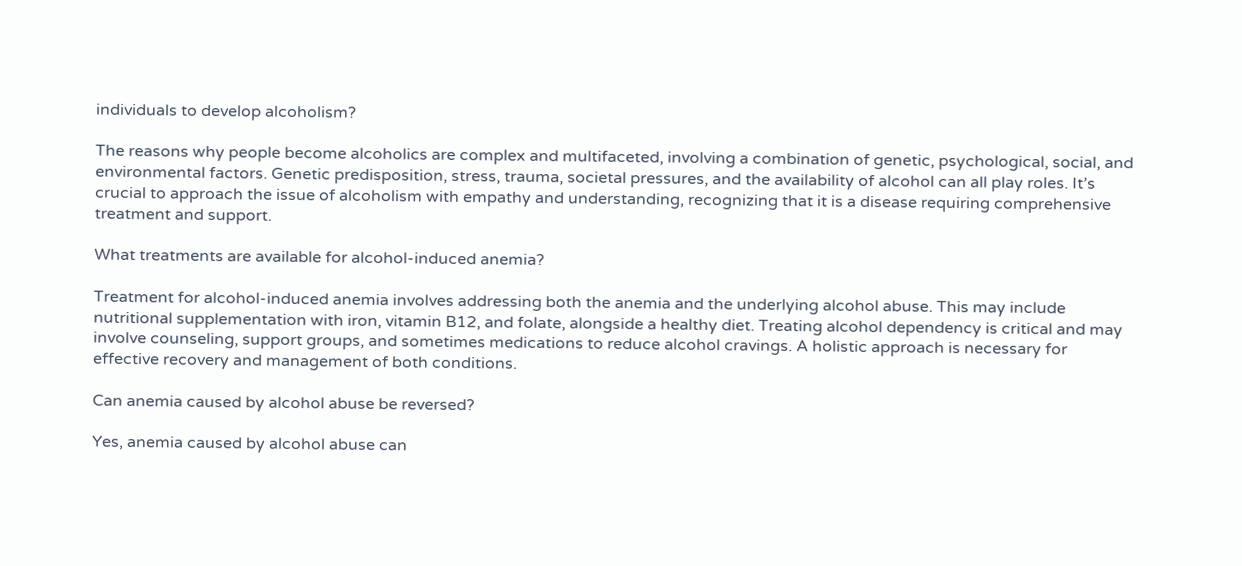individuals to develop alcoholism?

The reasons why people become alcoholics are complex and multifaceted, involving a combination of genetic, psychological, social, and environmental factors. Genetic predisposition, stress, trauma, societal pressures, and the availability of alcohol can all play roles. It’s crucial to approach the issue of alcoholism with empathy and understanding, recognizing that it is a disease requiring comprehensive treatment and support.

What treatments are available for alcohol-induced anemia?

Treatment for alcohol-induced anemia involves addressing both the anemia and the underlying alcohol abuse. This may include nutritional supplementation with iron, vitamin B12, and folate, alongside a healthy diet. Treating alcohol dependency is critical and may involve counseling, support groups, and sometimes medications to reduce alcohol cravings. A holistic approach is necessary for effective recovery and management of both conditions.

Can anemia caused by alcohol abuse be reversed?

Yes, anemia caused by alcohol abuse can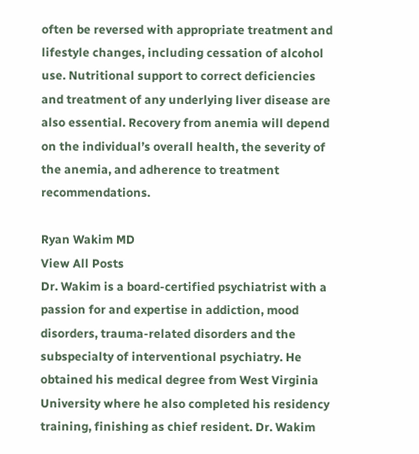often be reversed with appropriate treatment and lifestyle changes, including cessation of alcohol use. Nutritional support to correct deficiencies and treatment of any underlying liver disease are also essential. Recovery from anemia will depend on the individual’s overall health, the severity of the anemia, and adherence to treatment recommendations.

Ryan Wakim MD
View All Posts
Dr. Wakim is a board-certified psychiatrist with a passion for and expertise in addiction, mood disorders, trauma-related disorders and the subspecialty of interventional psychiatry. He obtained his medical degree from West Virginia University where he also completed his residency training, finishing as chief resident. Dr. Wakim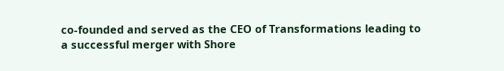co-founded and served as the CEO of Transformations leading to a successful merger with Shore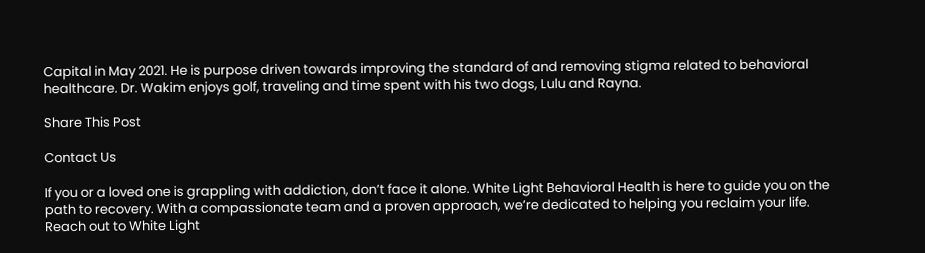Capital in May 2021. He is purpose driven towards improving the standard of and removing stigma related to behavioral healthcare. Dr. Wakim enjoys golf, traveling and time spent with his two dogs, Lulu and Rayna.

Share This Post

Contact Us

If you or a loved one is grappling with addiction, don’t face it alone. White Light Behavioral Health is here to guide you on the path to recovery. With a compassionate team and a proven approach, we’re dedicated to helping you reclaim your life. Reach out to White Light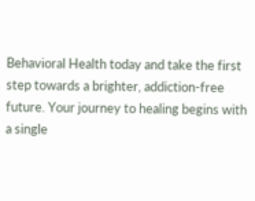Behavioral Health today and take the first step towards a brighter, addiction-free future. Your journey to healing begins with a single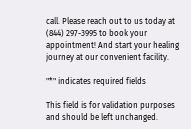call. Please reach out to us today at (844) 297-3995 to book your appointment! And start your healing journey at our convenient facility.

"*" indicates required fields

This field is for validation purposes and should be left unchanged.